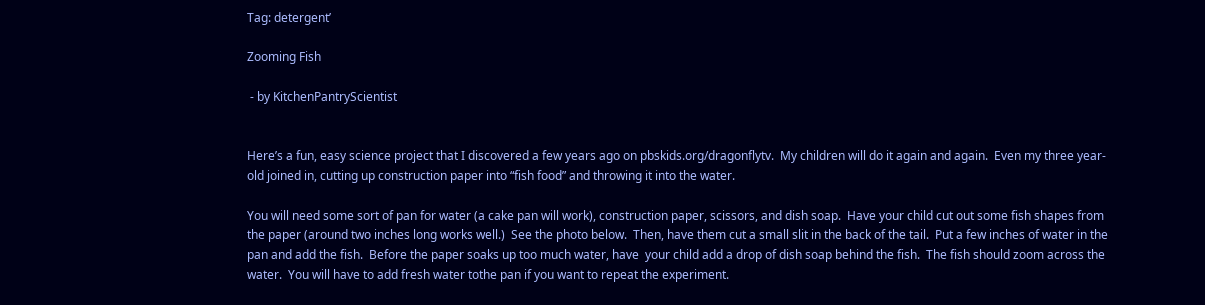Tag: detergent’

Zooming Fish

 - by KitchenPantryScientist


Here’s a fun, easy science project that I discovered a few years ago on pbskids.org/dragonflytv.  My children will do it again and again.  Even my three year-old joined in, cutting up construction paper into “fish food” and throwing it into the water.

You will need some sort of pan for water (a cake pan will work), construction paper, scissors, and dish soap.  Have your child cut out some fish shapes from the paper (around two inches long works well.)  See the photo below.  Then, have them cut a small slit in the back of the tail.  Put a few inches of water in the pan and add the fish.  Before the paper soaks up too much water, have  your child add a drop of dish soap behind the fish.  The fish should zoom across the water.  You will have to add fresh water tothe pan if you want to repeat the experiment.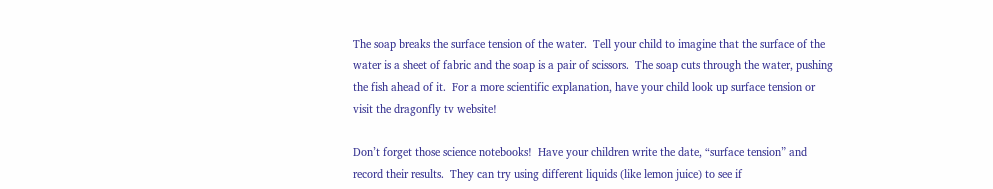The soap breaks the surface tension of the water.  Tell your child to imagine that the surface of the water is a sheet of fabric and the soap is a pair of scissors.  The soap cuts through the water, pushing the fish ahead of it.  For a more scientific explanation, have your child look up surface tension or visit the dragonfly tv website!

Don’t forget those science notebooks!  Have your children write the date, “surface tension” and record their results.  They can try using different liquids (like lemon juice) to see if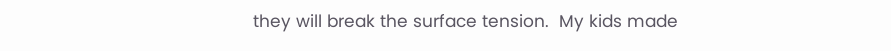they will break the surface tension.  My kids made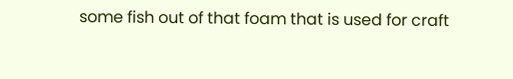some fish out of that foam that is used for craft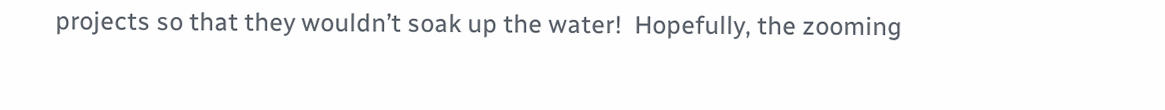projects so that they wouldn’t soak up the water!  Hopefully, the zooming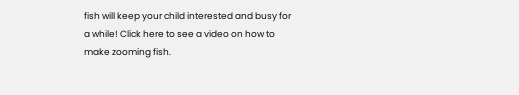fish will keep your child interested and busy for a while! Click here to see a video on how to make zooming fish.